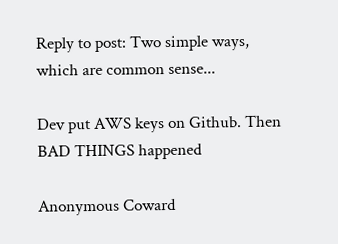Reply to post: Two simple ways, which are common sense...

Dev put AWS keys on Github. Then BAD THINGS happened

Anonymous Coward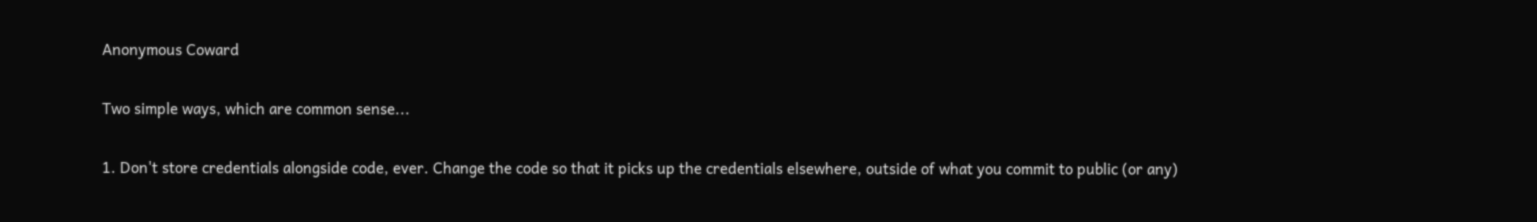Anonymous Coward

Two simple ways, which are common sense...

1. Don't store credentials alongside code, ever. Change the code so that it picks up the credentials elsewhere, outside of what you commit to public (or any)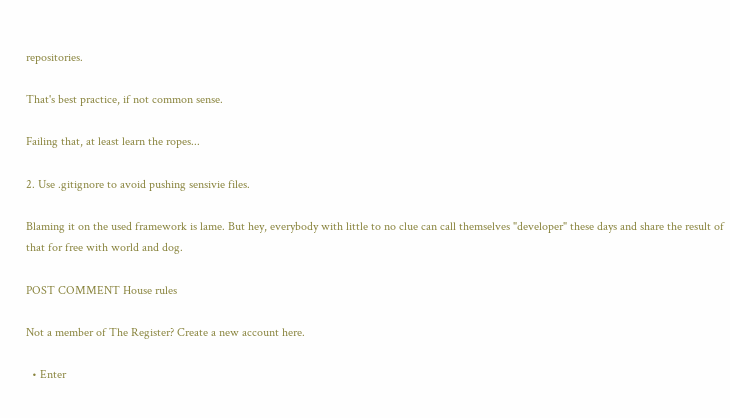repositories.

That's best practice, if not common sense.

Failing that, at least learn the ropes...

2. Use .gitignore to avoid pushing sensivie files.

Blaming it on the used framework is lame. But hey, everybody with little to no clue can call themselves "developer" these days and share the result of that for free with world and dog.

POST COMMENT House rules

Not a member of The Register? Create a new account here.

  • Enter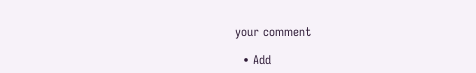your comment

  • Add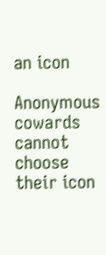an icon

Anonymous cowards cannot choose their icon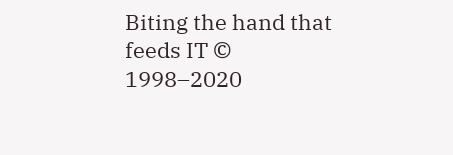Biting the hand that feeds IT © 1998–2020